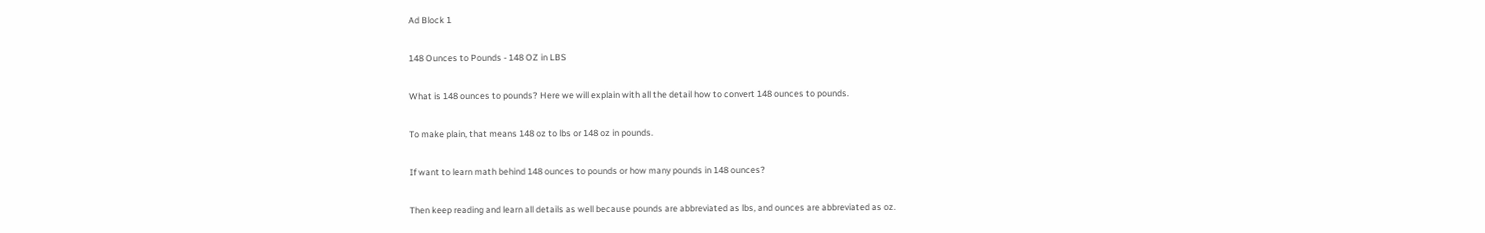Ad Block 1

148 Ounces to Pounds - 148 OZ in LBS

What is 148 ounces to pounds? Here we will explain with all the detail how to convert 148 ounces to pounds.

To make plain, that means 148 oz to lbs or 148 oz in pounds.

If want to learn math behind 148 ounces to pounds or how many pounds in 148 ounces?

Then keep reading and learn all details as well because pounds are abbreviated as lbs, and ounces are abbreviated as oz.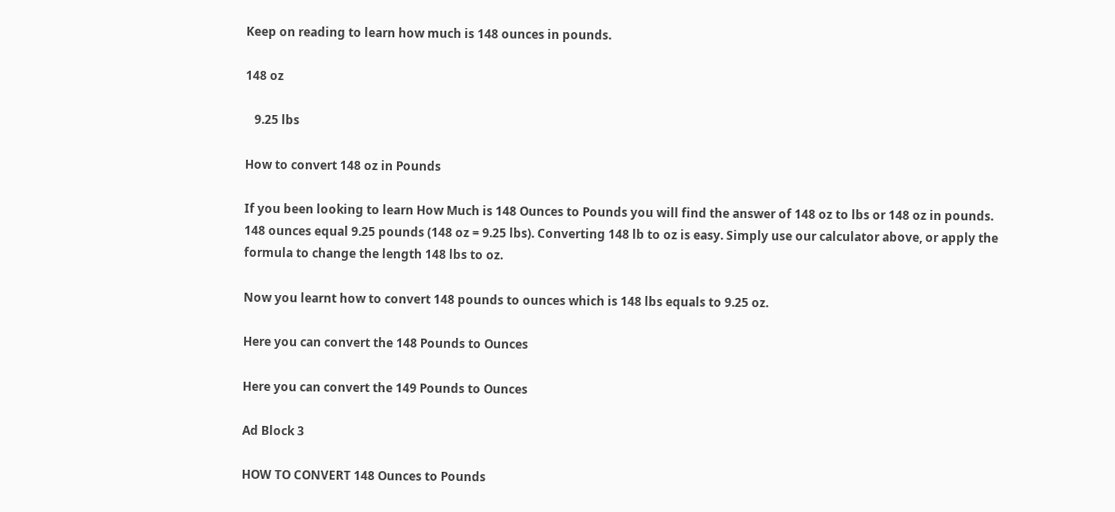Keep on reading to learn how much is 148 ounces in pounds.

148 oz

   9.25 lbs

How to convert 148 oz in Pounds

If you been looking to learn How Much is 148 Ounces to Pounds you will find the answer of 148 oz to lbs or 148 oz in pounds. 148 ounces equal 9.25 pounds (148 oz = 9.25 lbs). Converting 148 lb to oz is easy. Simply use our calculator above, or apply the formula to change the length 148 lbs to oz.

Now you learnt how to convert 148 pounds to ounces which is 148 lbs equals to 9.25 oz.

Here you can convert the 148 Pounds to Ounces

Here you can convert the 149 Pounds to Ounces

Ad Block 3

HOW TO CONVERT 148 Ounces to Pounds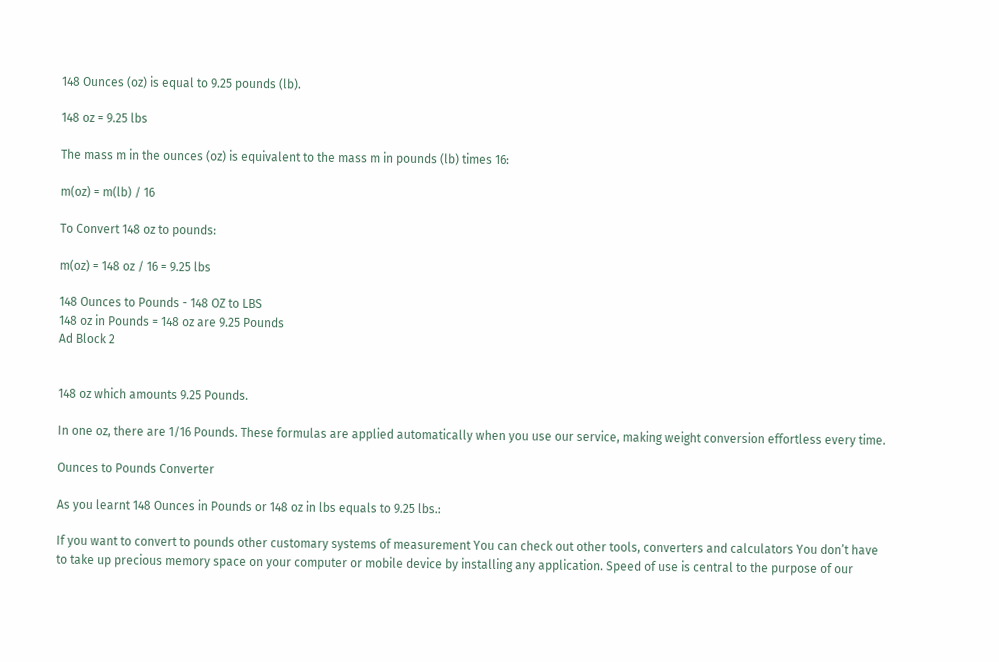148 Ounces (oz) is equal to 9.25 pounds (lb).

148 oz = 9.25 lbs

The mass m in the ounces (oz) is equivalent to the mass m in pounds (lb) times 16:

m(oz) = m(lb) / 16

To Convert 148 oz to pounds:

m(oz) = 148 oz / 16 = 9.25 lbs

148 Ounces to Pounds - 148 OZ to LBS
148 oz in Pounds = 148 oz are 9.25 Pounds
Ad Block 2


148 oz which amounts 9.25 Pounds.

In one oz, there are 1/16 Pounds. These formulas are applied automatically when you use our service, making weight conversion effortless every time.

Ounces to Pounds Converter

As you learnt 148 Ounces in Pounds or 148 oz in lbs equals to 9.25 lbs.:

If you want to convert to pounds other customary systems of measurement You can check out other tools, converters and calculators You don’t have to take up precious memory space on your computer or mobile device by installing any application. Speed of use is central to the purpose of our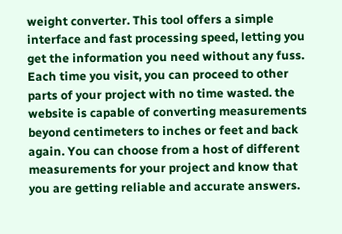weight converter. This tool offers a simple interface and fast processing speed, letting you get the information you need without any fuss. Each time you visit, you can proceed to other parts of your project with no time wasted. the website is capable of converting measurements beyond centimeters to inches or feet and back again. You can choose from a host of different measurements for your project and know that you are getting reliable and accurate answers.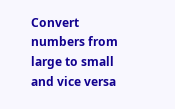Convert numbers from large to small and vice versa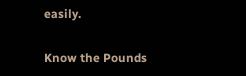easily.

Know the Pounds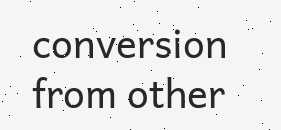conversion from other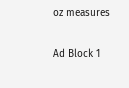oz measures

Ad Block 1